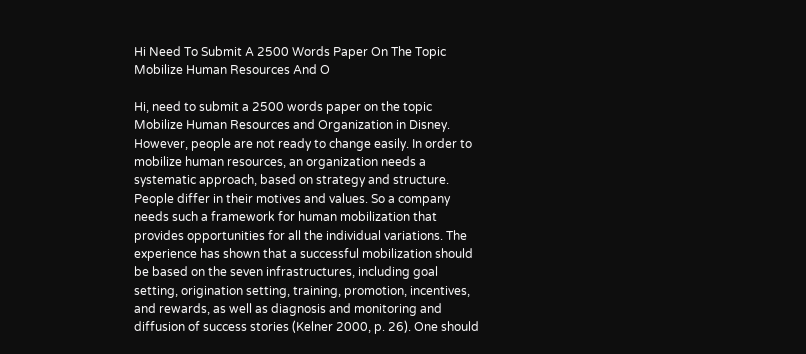Hi Need To Submit A 2500 Words Paper On The Topic Mobilize Human Resources And O

Hi, need to submit a 2500 words paper on the topic Mobilize Human Resources and Organization in Disney. However, people are not ready to change easily. In order to mobilize human resources, an organization needs a systematic approach, based on strategy and structure. People differ in their motives and values. So a company needs such a framework for human mobilization that provides opportunities for all the individual variations. The experience has shown that a successful mobilization should be based on the seven infrastructures, including goal setting, origination setting, training, promotion, incentives, and rewards, as well as diagnosis and monitoring and diffusion of success stories (Kelner 2000, p. 26). One should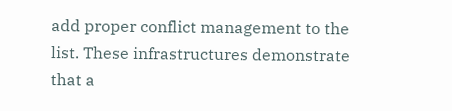add proper conflict management to the list. These infrastructures demonstrate that a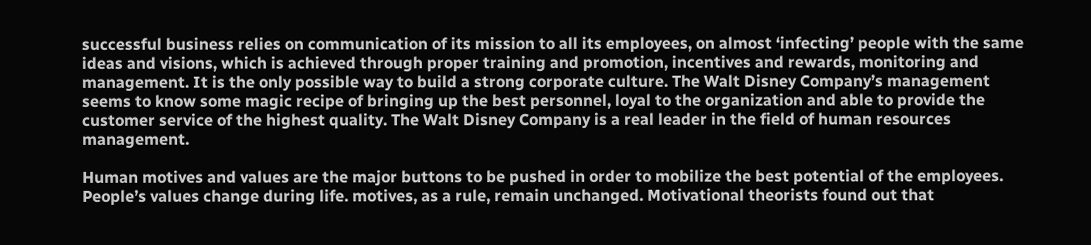successful business relies on communication of its mission to all its employees, on almost ‘infecting’ people with the same ideas and visions, which is achieved through proper training and promotion, incentives and rewards, monitoring and management. It is the only possible way to build a strong corporate culture. The Walt Disney Company’s management seems to know some magic recipe of bringing up the best personnel, loyal to the organization and able to provide the customer service of the highest quality. The Walt Disney Company is a real leader in the field of human resources management.

Human motives and values are the major buttons to be pushed in order to mobilize the best potential of the employees. People’s values change during life. motives, as a rule, remain unchanged. Motivational theorists found out that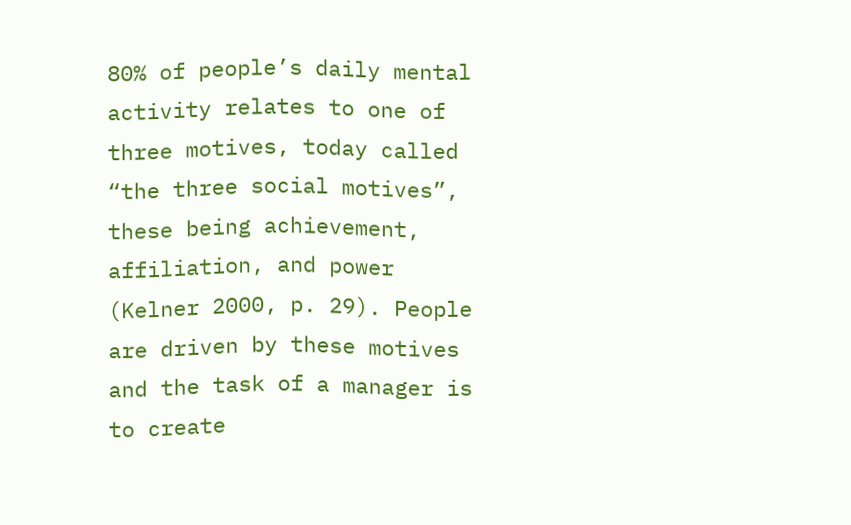80% of people’s daily mental activity relates to one of three motives, today called “the three social motives”, these being achievement, affiliation, and power (Kelner 2000, p. 29). People are driven by these motives and the task of a manager is to create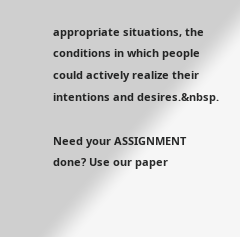appropriate situations, the conditions in which people could actively realize their intentions and desires.&nbsp.

Need your ASSIGNMENT done? Use our paper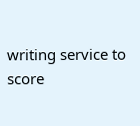writing service to score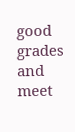good grades and meet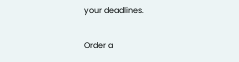your deadlines.

Order a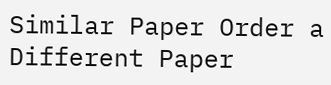Similar Paper Order a Different Paper